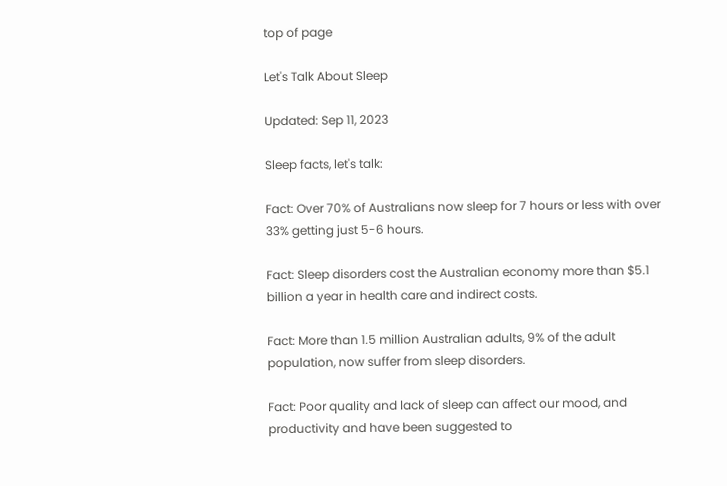top of page

Let's Talk About Sleep

Updated: Sep 11, 2023

Sleep facts, let's talk:

Fact: Over 70% of Australians now sleep for 7 hours or less with over 33% getting just 5-6 hours.

Fact: Sleep disorders cost the Australian economy more than $5.1 billion a year in health care and indirect costs.

Fact: More than 1.5 million Australian adults, 9% of the adult population, now suffer from sleep disorders.

Fact: Poor quality and lack of sleep can affect our mood, and productivity and have been suggested to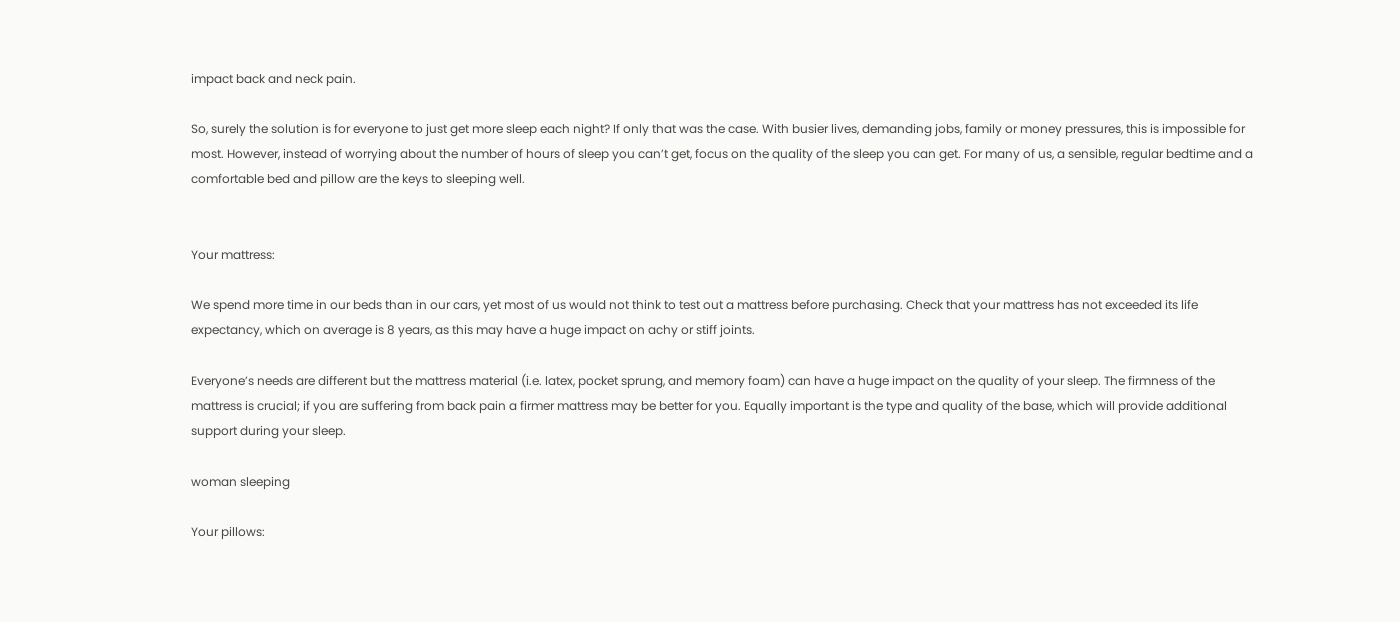impact back and neck pain.

So, surely the solution is for everyone to just get more sleep each night? If only that was the case. With busier lives, demanding jobs, family or money pressures, this is impossible for most. However, instead of worrying about the number of hours of sleep you can’t get, focus on the quality of the sleep you can get. For many of us, a sensible, regular bedtime and a comfortable bed and pillow are the keys to sleeping well.


Your mattress:

We spend more time in our beds than in our cars, yet most of us would not think to test out a mattress before purchasing. Check that your mattress has not exceeded its life expectancy, which on average is 8 years, as this may have a huge impact on achy or stiff joints.

Everyone’s needs are different but the mattress material (i.e. latex, pocket sprung, and memory foam) can have a huge impact on the quality of your sleep. The firmness of the mattress is crucial; if you are suffering from back pain a firmer mattress may be better for you. Equally important is the type and quality of the base, which will provide additional support during your sleep.

woman sleeping

Your pillows: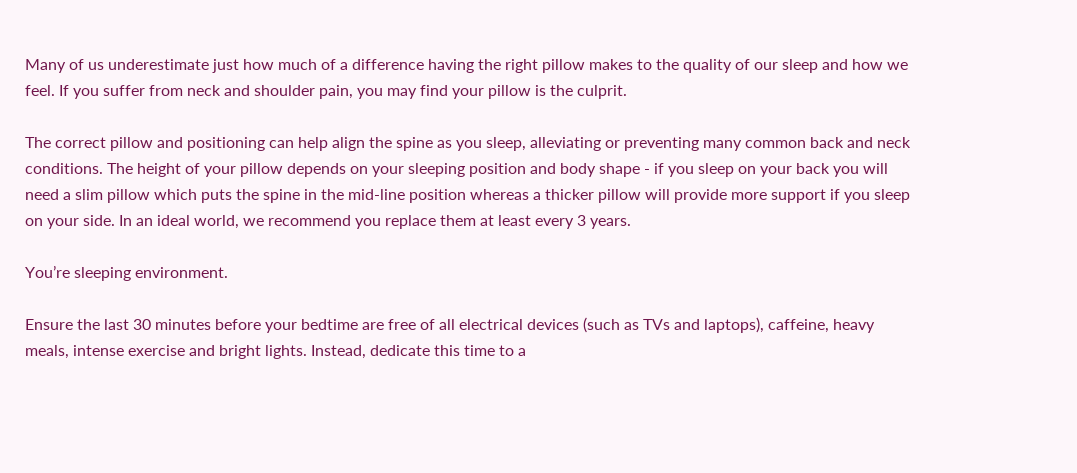Many of us underestimate just how much of a difference having the right pillow makes to the quality of our sleep and how we feel. If you suffer from neck and shoulder pain, you may find your pillow is the culprit.

The correct pillow and positioning can help align the spine as you sleep, alleviating or preventing many common back and neck conditions. The height of your pillow depends on your sleeping position and body shape - if you sleep on your back you will need a slim pillow which puts the spine in the mid-line position whereas a thicker pillow will provide more support if you sleep on your side. In an ideal world, we recommend you replace them at least every 3 years.

You’re sleeping environment.

Ensure the last 30 minutes before your bedtime are free of all electrical devices (such as TVs and laptops), caffeine, heavy meals, intense exercise and bright lights. Instead, dedicate this time to a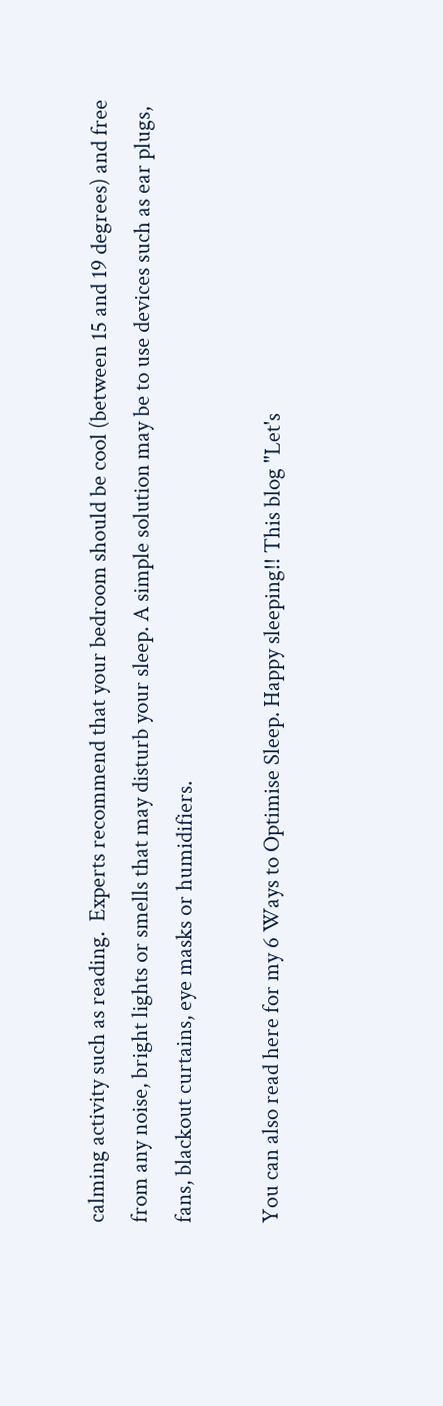calming activity such as reading.  Experts recommend that your bedroom should be cool (between 15 and 19 degrees) and free from any noise, bright lights or smells that may disturb your sleep. A simple solution may be to use devices such as ear plugs, fans, blackout curtains, eye masks or humidifiers.

You can also read here for my 6 Ways to Optimise Sleep. Happy sleeping!! This blog "Let's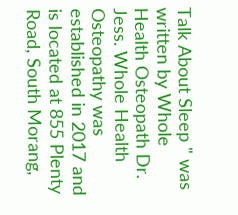Talk About Sleep " was written by Whole Health Osteopath Dr. Jess. Whole Health Osteopathy was established in 2017 and is located at 855 Plenty Road, South Morang,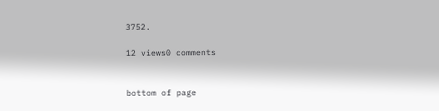3752.

12 views0 comments


bottom of page